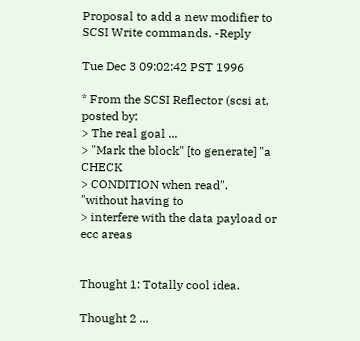Proposal to add a new modifier to SCSI Write commands. -Reply

Tue Dec 3 09:02:42 PST 1996

* From the SCSI Reflector (scsi at, posted by:
> The real goal ...
> "Mark the block" [to generate] "a CHECK
> CONDITION when read".  "without having to
> interfere with the data payload or ecc areas


Thought 1: Totally cool idea.

Thought 2 ...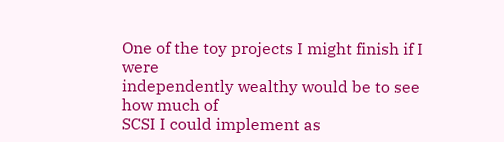One of the toy projects I might finish if I were
independently wealthy would be to see how much of
SCSI I could implement as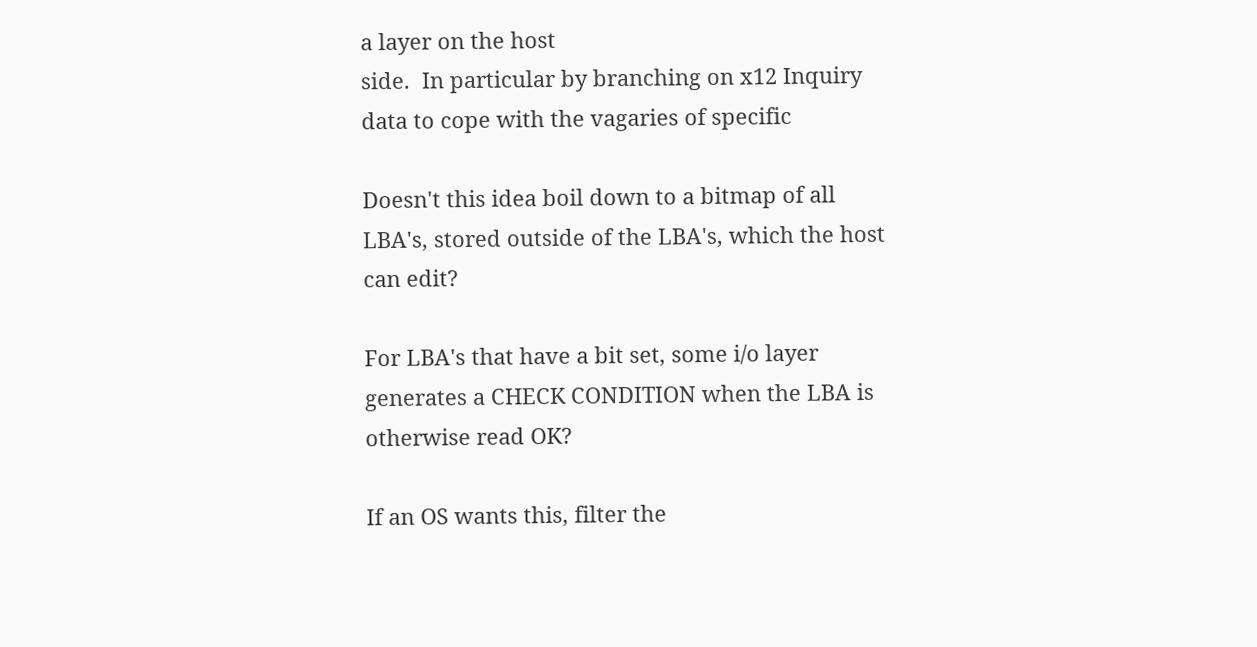a layer on the host
side.  In particular by branching on x12 Inquiry
data to cope with the vagaries of specific

Doesn't this idea boil down to a bitmap of all
LBA's, stored outside of the LBA's, which the host
can edit?

For LBA's that have a bit set, some i/o layer
generates a CHECK CONDITION when the LBA is
otherwise read OK?

If an OS wants this, filter the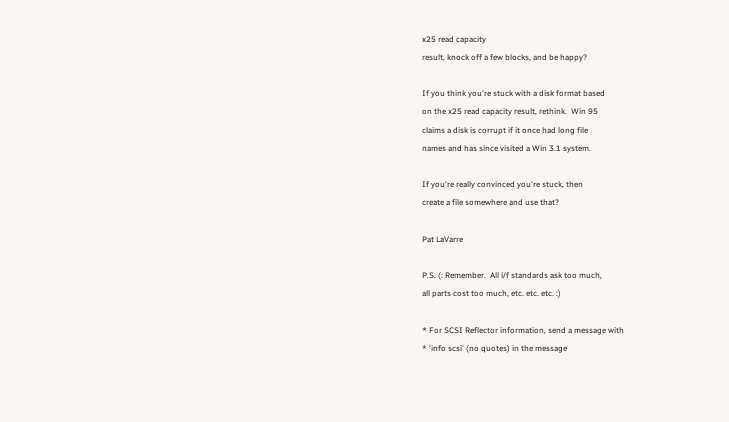x25 read capacity
result, knock off a few blocks, and be happy?

If you think you're stuck with a disk format based
on the x25 read capacity result, rethink.  Win 95
claims a disk is corrupt if it once had long file
names and has since visited a Win 3.1 system.

If you're really convinced you're stuck, then
create a file somewhere and use that?

Pat LaVarre

P.S. (: Remember.  All i/f standards ask too much,
all parts cost too much, etc. etc. etc. :)

* For SCSI Reflector information, send a message with
* 'info scsi' (no quotes) in the message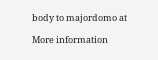body to majordomo at

More information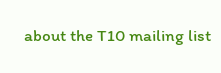about the T10 mailing list